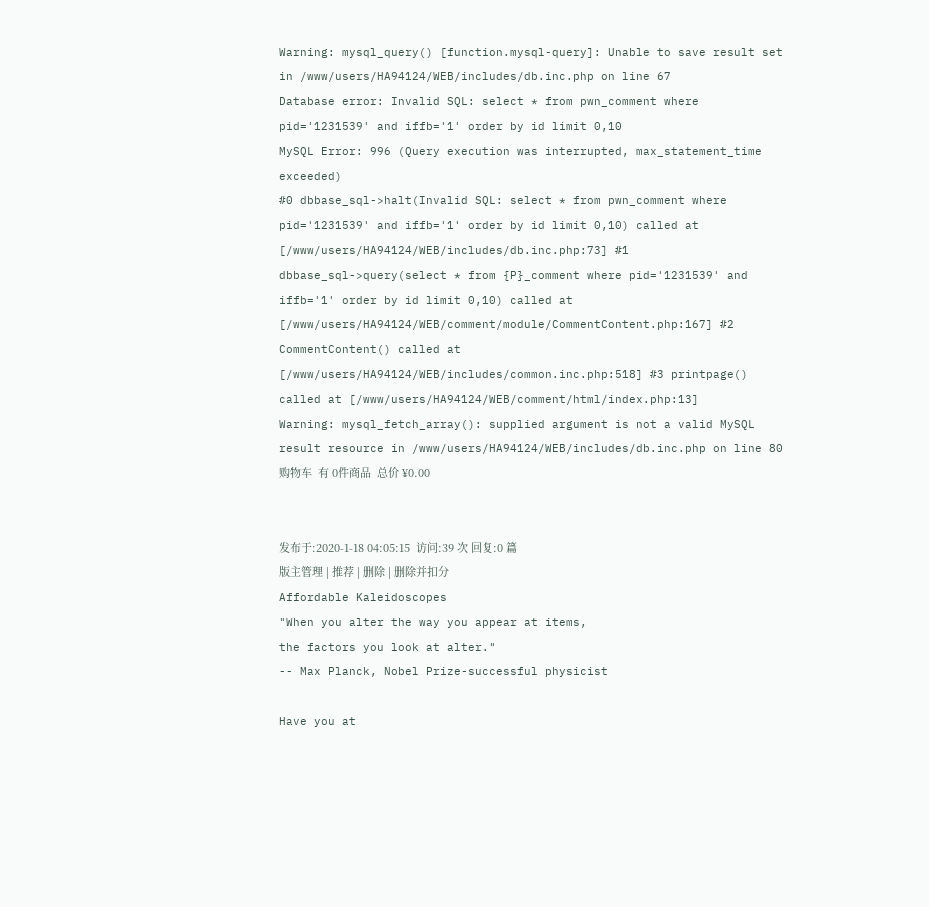Warning: mysql_query() [function.mysql-query]: Unable to save result set in /www/users/HA94124/WEB/includes/db.inc.php on line 67
Database error: Invalid SQL: select * from pwn_comment where pid='1231539' and iffb='1' order by id limit 0,10
MySQL Error: 996 (Query execution was interrupted, max_statement_time exceeded)
#0 dbbase_sql->halt(Invalid SQL: select * from pwn_comment where pid='1231539' and iffb='1' order by id limit 0,10) called at [/www/users/HA94124/WEB/includes/db.inc.php:73] #1 dbbase_sql->query(select * from {P}_comment where pid='1231539' and iffb='1' order by id limit 0,10) called at [/www/users/HA94124/WEB/comment/module/CommentContent.php:167] #2 CommentContent() called at [/www/users/HA94124/WEB/includes/common.inc.php:518] #3 printpage() called at [/www/users/HA94124/WEB/comment/html/index.php:13]
Warning: mysql_fetch_array(): supplied argument is not a valid MySQL result resource in /www/users/HA94124/WEB/includes/db.inc.php on line 80
购物车  有 0件商品  总价 ¥0.00


发布于:2020-1-18 04:05:15  访问:39 次 回复:0 篇
版主管理 | 推荐 | 删除 | 删除并扣分
Affordable Kaleidoscopes
"When you alter the way you appear at items,
the factors you look at alter."
-- Max Planck, Nobel Prize-successful physicist

Have you at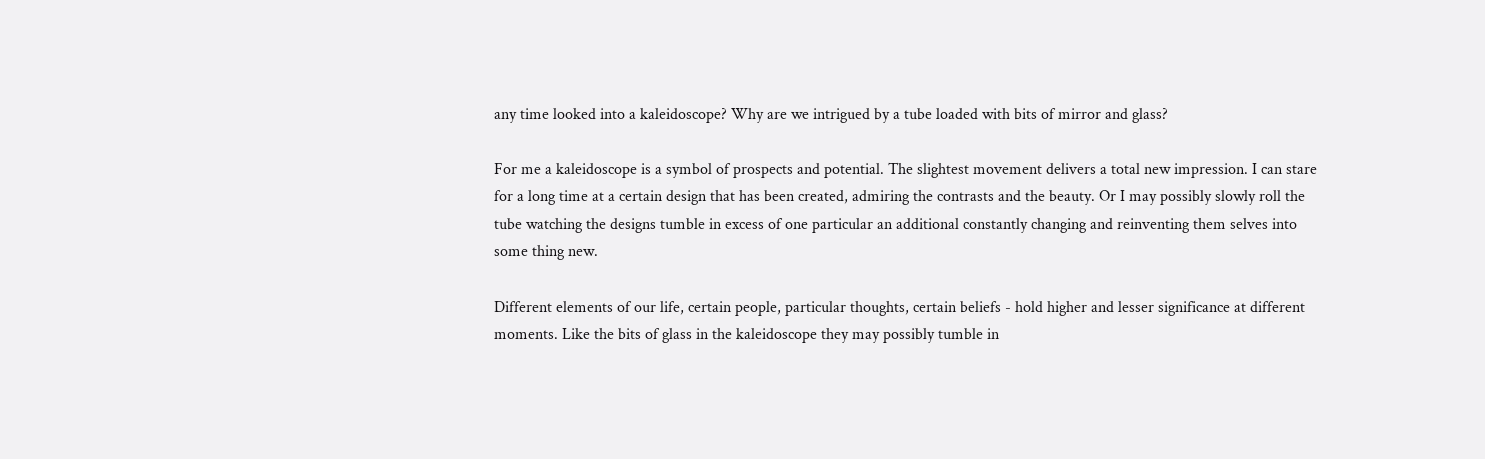any time looked into a kaleidoscope? Why are we intrigued by a tube loaded with bits of mirror and glass?

For me a kaleidoscope is a symbol of prospects and potential. The slightest movement delivers a total new impression. I can stare for a long time at a certain design that has been created, admiring the contrasts and the beauty. Or I may possibly slowly roll the tube watching the designs tumble in excess of one particular an additional constantly changing and reinventing them selves into some thing new.

Different elements of our life, certain people, particular thoughts, certain beliefs - hold higher and lesser significance at different moments. Like the bits of glass in the kaleidoscope they may possibly tumble in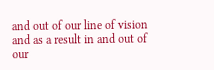and out of our line of vision and as a result in and out of our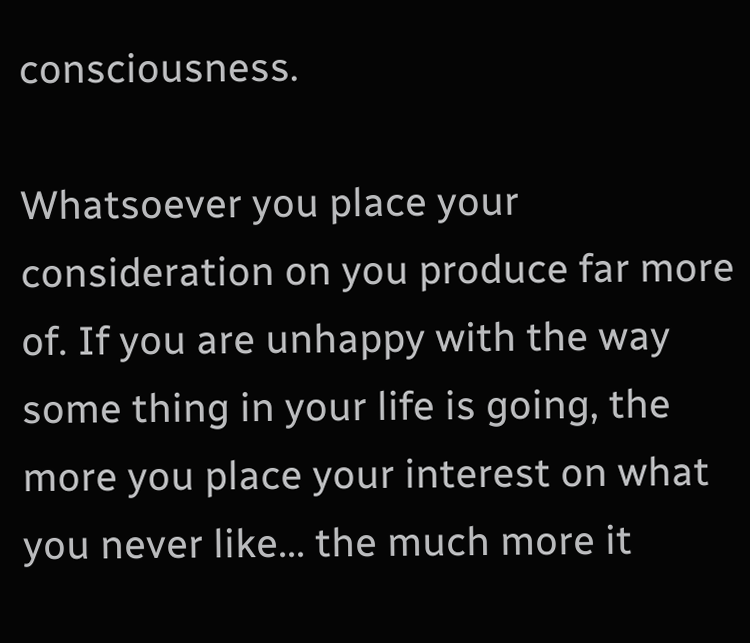consciousness.

Whatsoever you place your consideration on you produce far more of. If you are unhappy with the way some thing in your life is going, the more you place your interest on what you never like... the much more it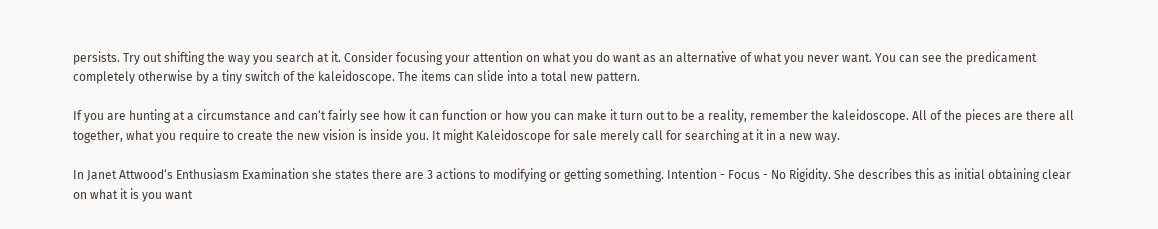persists. Try out shifting the way you search at it. Consider focusing your attention on what you do want as an alternative of what you never want. You can see the predicament completely otherwise by a tiny switch of the kaleidoscope. The items can slide into a total new pattern.

If you are hunting at a circumstance and can‘t fairly see how it can function or how you can make it turn out to be a reality, remember the kaleidoscope. All of the pieces are there all together, what you require to create the new vision is inside you. It might Kaleidoscope for sale merely call for searching at it in a new way.

In Janet Attwood‘s Enthusiasm Examination she states there are 3 actions to modifying or getting something. Intention - Focus - No Rigidity. She describes this as initial obtaining clear on what it is you want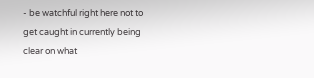- be watchful right here not to get caught in currently being clear on what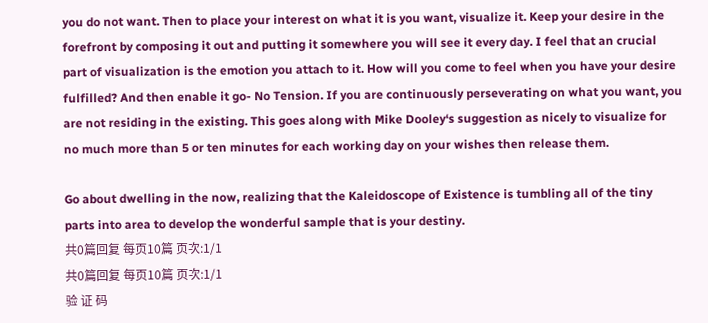you do not want. Then to place your interest on what it is you want, visualize it. Keep your desire in the forefront by composing it out and putting it somewhere you will see it every day. I feel that an crucial part of visualization is the emotion you attach to it. How will you come to feel when you have your desire fulfilled? And then enable it go- No Tension. If you are continuously perseverating on what you want, you are not residing in the existing. This goes along with Mike Dooley‘s suggestion as nicely to visualize for no much more than 5 or ten minutes for each working day on your wishes then release them.

Go about dwelling in the now, realizing that the Kaleidoscope of Existence is tumbling all of the tiny parts into area to develop the wonderful sample that is your destiny.
共0篇回复 每页10篇 页次:1/1
共0篇回复 每页10篇 页次:1/1
验 证 码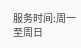服务时间:周一至周日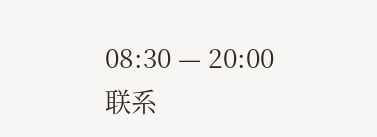08:30 — 20:00
联系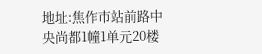地址:焦作市站前路中央尚都1幢1单元20楼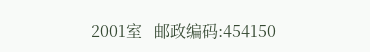2001室   邮政编码:454150